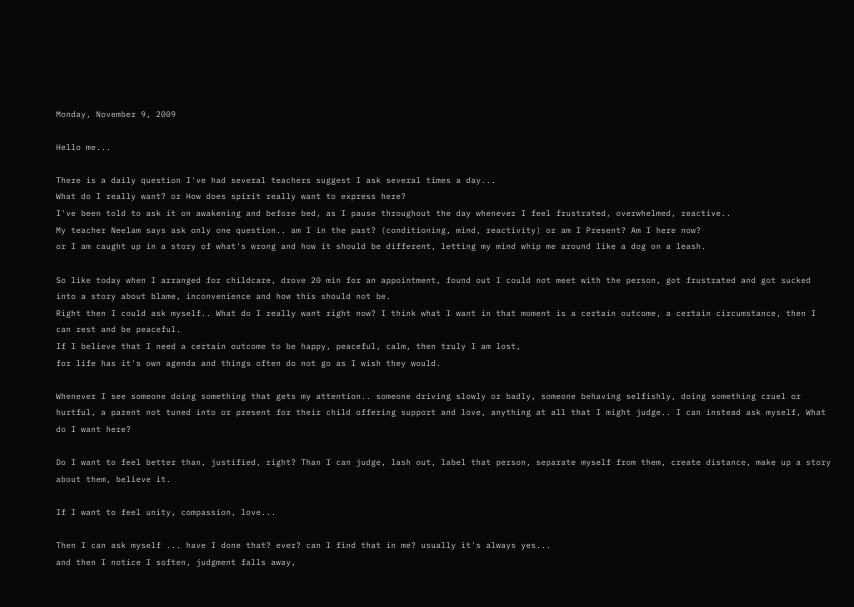Monday, November 9, 2009

Hello me...

There is a daily question I've had several teachers suggest I ask several times a day...
What do I really want? or How does spirit really want to express here?
I've been told to ask it on awakening and before bed, as I pause throughout the day whenever I feel frustrated, overwhelmed, reactive..
My teacher Neelam says ask only one question.. am I in the past? (conditioning, mind, reactivity) or am I Present? Am I here now?
or I am caught up in a story of what's wrong and how it should be different, letting my mind whip me around like a dog on a leash.

So like today when I arranged for childcare, drove 20 min for an appointment, found out I could not meet with the person, got frustrated and got sucked into a story about blame, inconvenience and how this should not be.
Right then I could ask myself.. What do I really want right now? I think what I want in that moment is a certain outcome, a certain circumstance, then I can rest and be peaceful.
If I believe that I need a certain outcome to be happy, peaceful, calm, then truly I am lost,
for life has it's own agenda and things often do not go as I wish they would.

Whenever I see someone doing something that gets my attention.. someone driving slowly or badly, someone behaving selfishly, doing something cruel or hurtful, a parent not tuned into or present for their child offering support and love, anything at all that I might judge.. I can instead ask myself, What do I want here?

Do I want to feel better than, justified, right? Than I can judge, lash out, label that person, separate myself from them, create distance, make up a story about them, believe it.

If I want to feel unity, compassion, love...

Then I can ask myself ... have I done that? ever? can I find that in me? usually it's always yes...
and then I notice I soften, judgment falls away,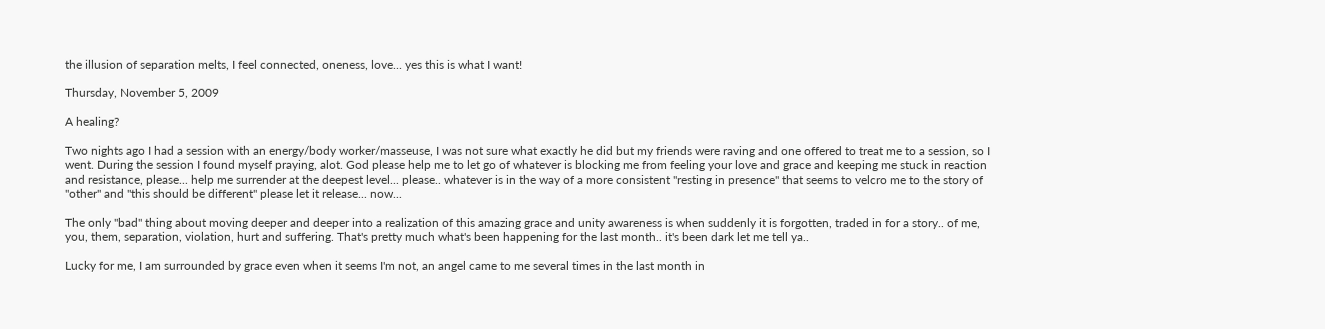the illusion of separation melts, I feel connected, oneness, love... yes this is what I want!

Thursday, November 5, 2009

A healing?

Two nights ago I had a session with an energy/body worker/masseuse, I was not sure what exactly he did but my friends were raving and one offered to treat me to a session, so I went. During the session I found myself praying, alot. God please help me to let go of whatever is blocking me from feeling your love and grace and keeping me stuck in reaction and resistance, please... help me surrender at the deepest level... please.. whatever is in the way of a more consistent "resting in presence" that seems to velcro me to the story of "other" and "this should be different" please let it release... now...

The only "bad" thing about moving deeper and deeper into a realization of this amazing grace and unity awareness is when suddenly it is forgotten, traded in for a story.. of me, you, them, separation, violation, hurt and suffering. That's pretty much what's been happening for the last month.. it's been dark let me tell ya..

Lucky for me, I am surrounded by grace even when it seems I'm not, an angel came to me several times in the last month in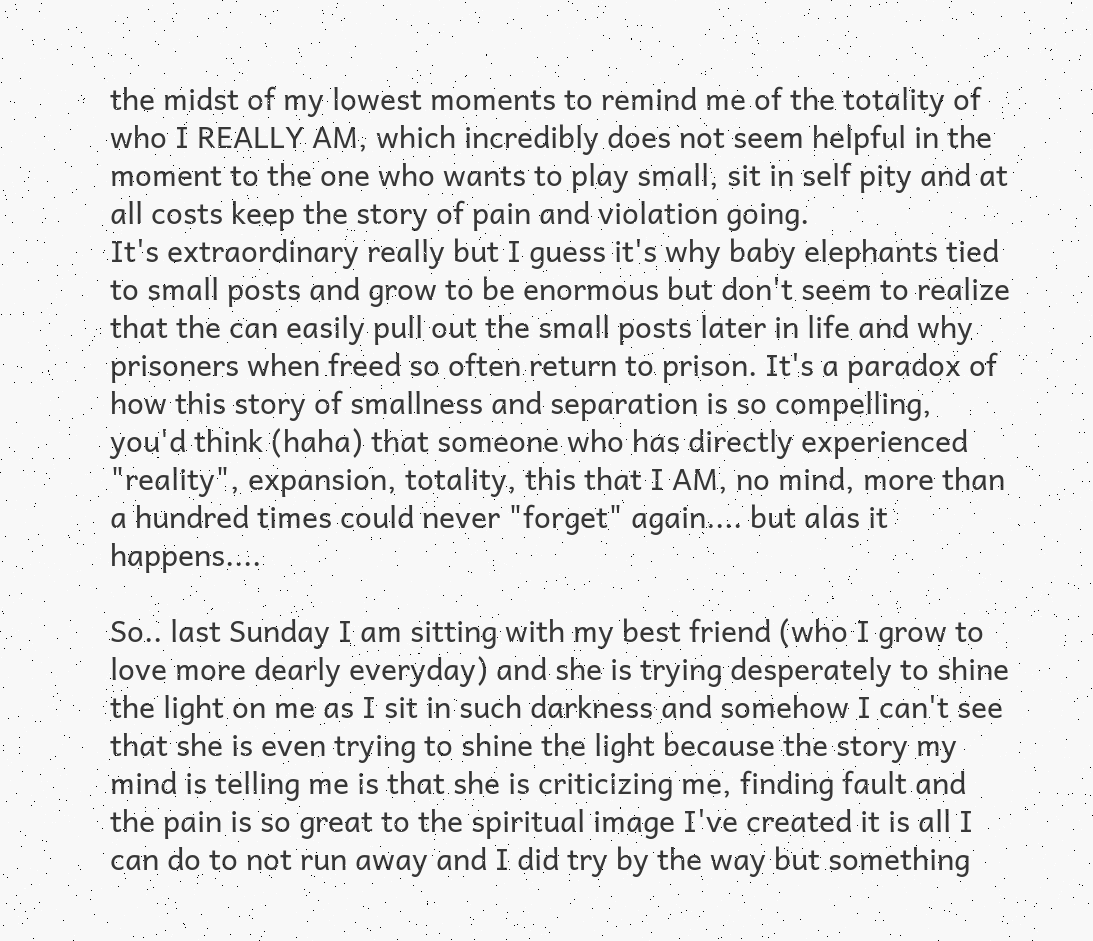the midst of my lowest moments to remind me of the totality of who I REALLY AM, which incredibly does not seem helpful in the moment to the one who wants to play small, sit in self pity and at all costs keep the story of pain and violation going.
It's extraordinary really but I guess it's why baby elephants tied to small posts and grow to be enormous but don't seem to realize that the can easily pull out the small posts later in life and why prisoners when freed so often return to prison. It's a paradox of how this story of smallness and separation is so compelling, you'd think (haha) that someone who has directly experienced "reality", expansion, totality, this that I AM, no mind, more than a hundred times could never "forget" again.... but alas it happens....

So.. last Sunday I am sitting with my best friend (who I grow to love more dearly everyday) and she is trying desperately to shine the light on me as I sit in such darkness and somehow I can't see that she is even trying to shine the light because the story my mind is telling me is that she is criticizing me, finding fault and the pain is so great to the spiritual image I've created it is all I can do to not run away and I did try by the way but something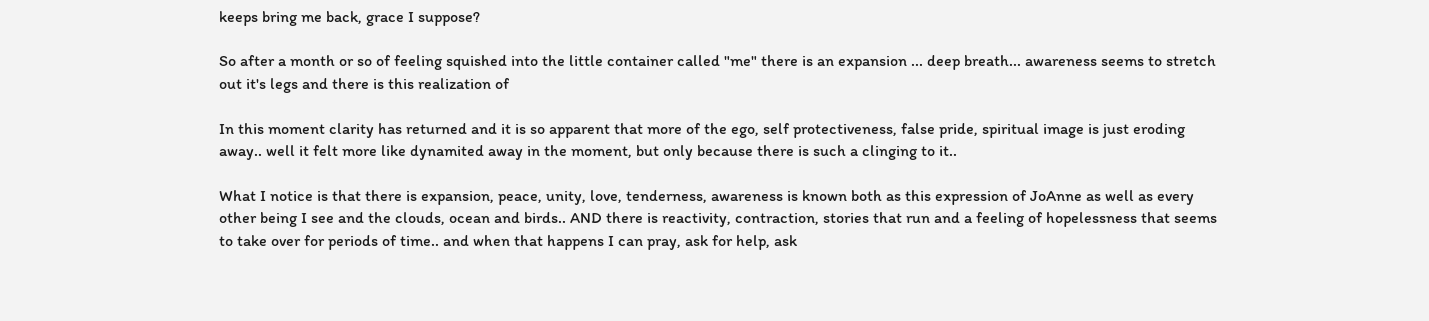keeps bring me back, grace I suppose?

So after a month or so of feeling squished into the little container called "me" there is an expansion ... deep breath... awareness seems to stretch out it's legs and there is this realization of

In this moment clarity has returned and it is so apparent that more of the ego, self protectiveness, false pride, spiritual image is just eroding away.. well it felt more like dynamited away in the moment, but only because there is such a clinging to it..

What I notice is that there is expansion, peace, unity, love, tenderness, awareness is known both as this expression of JoAnne as well as every other being I see and the clouds, ocean and birds.. AND there is reactivity, contraction, stories that run and a feeling of hopelessness that seems to take over for periods of time.. and when that happens I can pray, ask for help, ask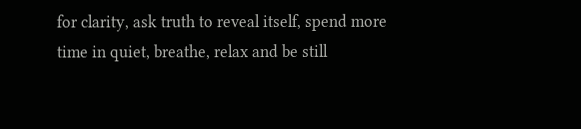for clarity, ask truth to reveal itself, spend more time in quiet, breathe, relax and be still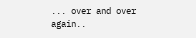... over and over again..